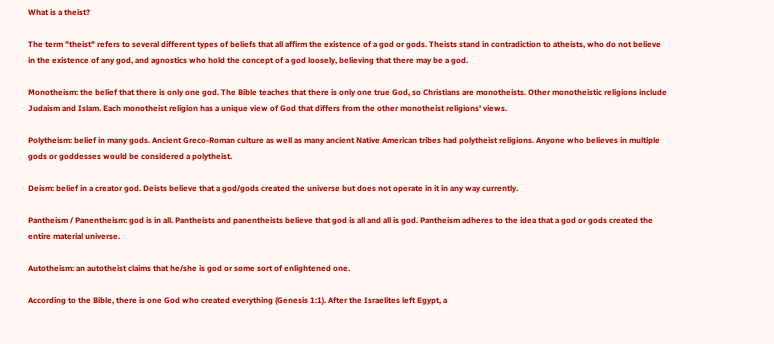What is a theist?

The term "theist" refers to several different types of beliefs that all affirm the existence of a god or gods. Theists stand in contradiction to atheists, who do not believe in the existence of any god, and agnostics who hold the concept of a god loosely, believing that there may be a god.

Monotheism: the belief that there is only one god. The Bible teaches that there is only one true God, so Christians are monotheists. Other monotheistic religions include Judaism and Islam. Each monotheist religion has a unique view of God that differs from the other monotheist religions' views.

Polytheism: belief in many gods. Ancient Greco-Roman culture as well as many ancient Native American tribes had polytheist religions. Anyone who believes in multiple gods or goddesses would be considered a polytheist.

Deism: belief in a creator god. Deists believe that a god/gods created the universe but does not operate in it in any way currently.

Pantheism / Panentheism: god is in all. Pantheists and panentheists believe that god is all and all is god. Pantheism adheres to the idea that a god or gods created the entire material universe.

Autotheism: an autotheist claims that he/she is god or some sort of enlightened one.

According to the Bible, there is one God who created everything (Genesis 1:1). After the Israelites left Egypt, a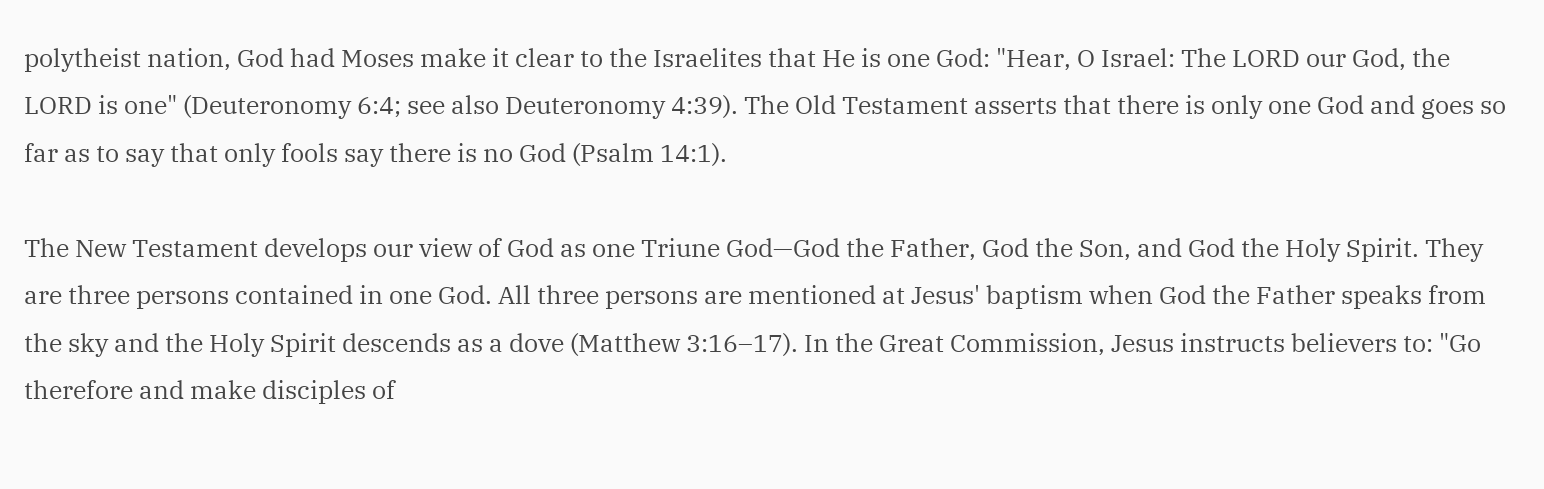polytheist nation, God had Moses make it clear to the Israelites that He is one God: "Hear, O Israel: The LORD our God, the LORD is one" (Deuteronomy 6:4; see also Deuteronomy 4:39). The Old Testament asserts that there is only one God and goes so far as to say that only fools say there is no God (Psalm 14:1).

The New Testament develops our view of God as one Triune God—God the Father, God the Son, and God the Holy Spirit. They are three persons contained in one God. All three persons are mentioned at Jesus' baptism when God the Father speaks from the sky and the Holy Spirit descends as a dove (Matthew 3:16–17). In the Great Commission, Jesus instructs believers to: "Go therefore and make disciples of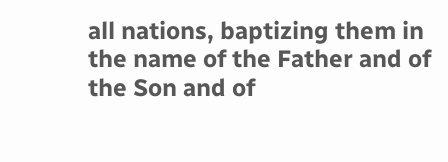all nations, baptizing them in the name of the Father and of the Son and of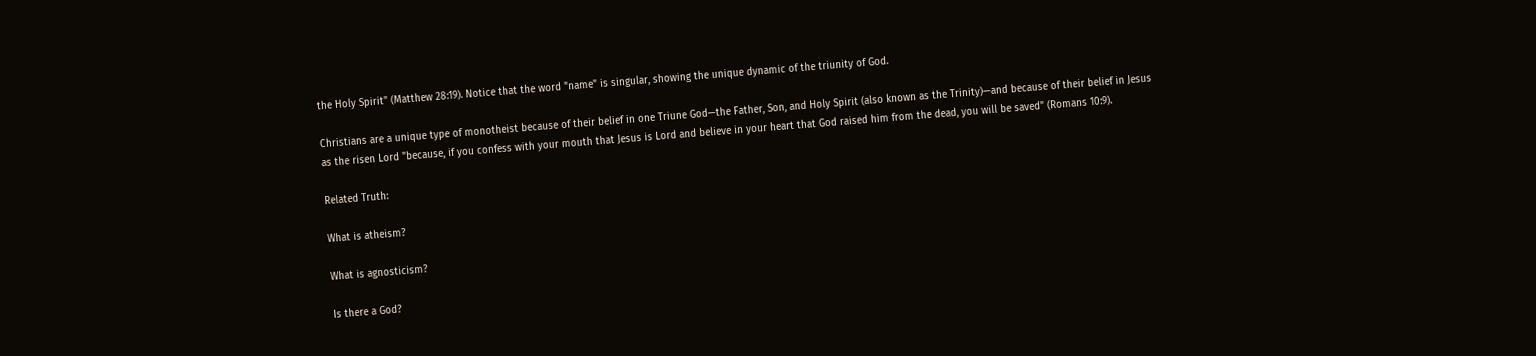the Holy Spirit" (Matthew 28:19). Notice that the word "name" is singular, showing the unique dynamic of the triunity of God.

Christians are a unique type of monotheist because of their belief in one Triune God—the Father, Son, and Holy Spirit (also known as the Trinity)—and because of their belief in Jesus as the risen Lord "because, if you confess with your mouth that Jesus is Lord and believe in your heart that God raised him from the dead, you will be saved" (Romans 10:9).

Related Truth:

What is atheism?

What is agnosticism?

Is there a God?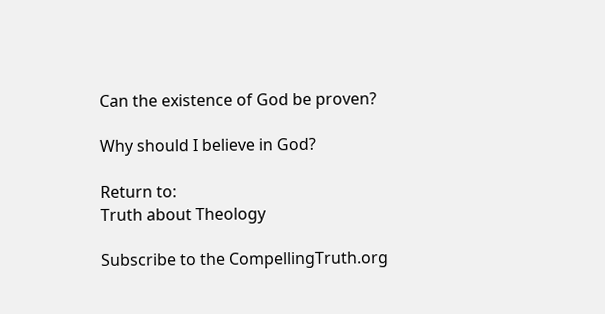Can the existence of God be proven?

Why should I believe in God?

Return to:
Truth about Theology

Subscribe to the CompellingTruth.org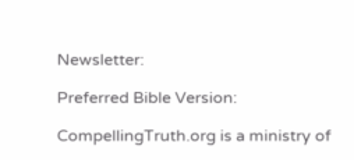Newsletter:

Preferred Bible Version:

CompellingTruth.org is a ministry of